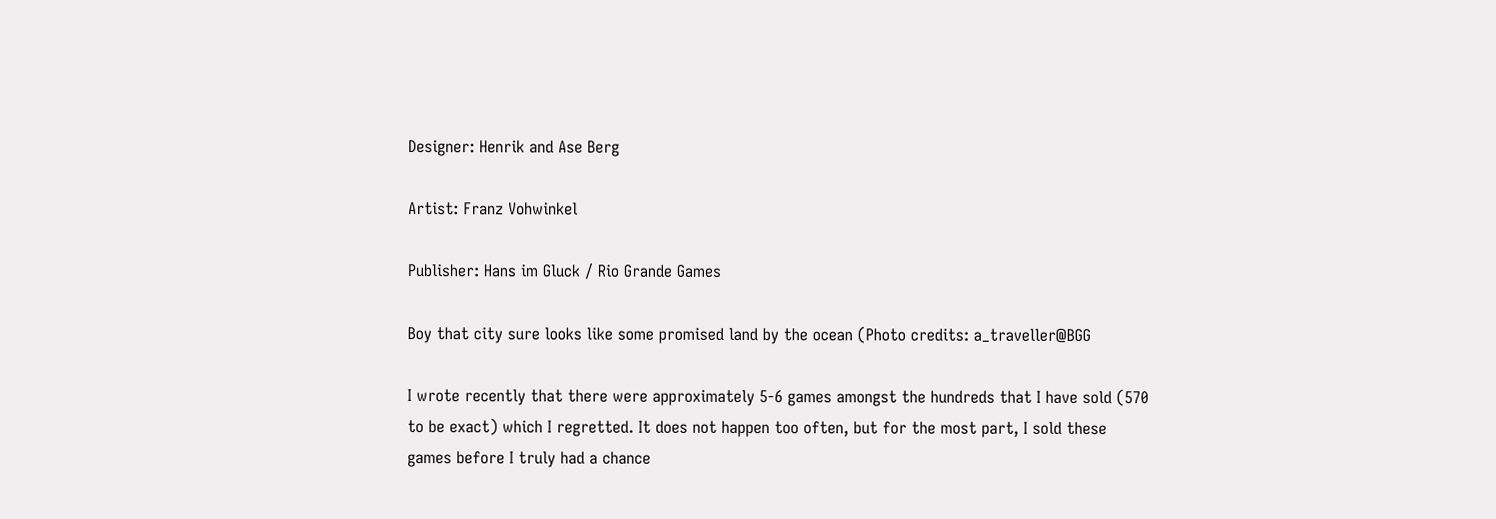Designer: Henrik and Ase Berg

Artist: Franz Vohwinkel

Publisher: Hans im Gluck / Rio Grande Games

Boy that city sure looks like some promised land by the ocean (Photo credits: a_traveller@BGG

I wrote recently that there were approximately 5-6 games amongst the hundreds that I have sold (570 to be exact) which I regretted. It does not happen too often, but for the most part, I sold these games before I truly had a chance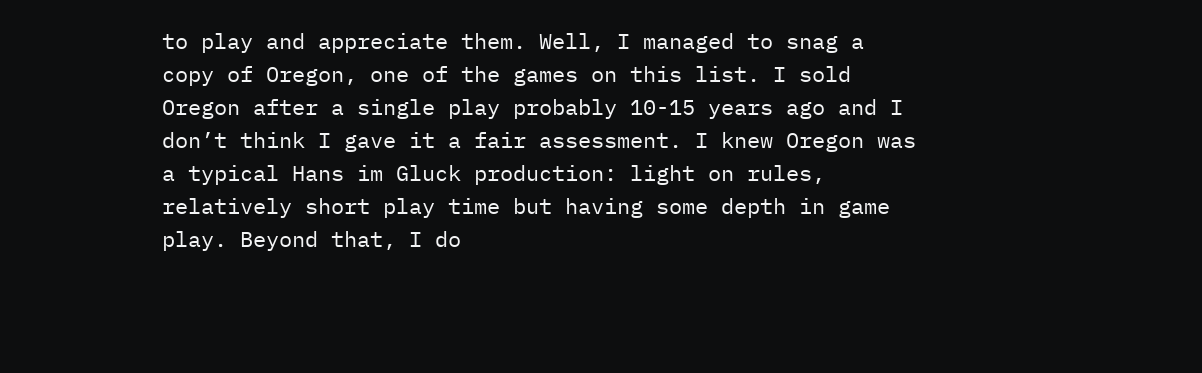to play and appreciate them. Well, I managed to snag a copy of Oregon, one of the games on this list. I sold Oregon after a single play probably 10-15 years ago and I don’t think I gave it a fair assessment. I knew Oregon was a typical Hans im Gluck production: light on rules, relatively short play time but having some depth in game play. Beyond that, I do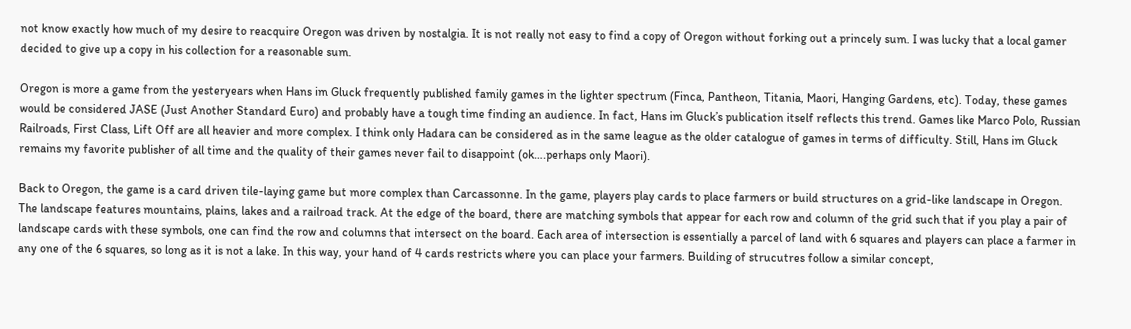not know exactly how much of my desire to reacquire Oregon was driven by nostalgia. It is not really not easy to find a copy of Oregon without forking out a princely sum. I was lucky that a local gamer decided to give up a copy in his collection for a reasonable sum.

Oregon is more a game from the yesteryears when Hans im Gluck frequently published family games in the lighter spectrum (Finca, Pantheon, Titania, Maori, Hanging Gardens, etc). Today, these games would be considered JASE (Just Another Standard Euro) and probably have a tough time finding an audience. In fact, Hans im Gluck’s publication itself reflects this trend. Games like Marco Polo, Russian Railroads, First Class, Lift Off are all heavier and more complex. I think only Hadara can be considered as in the same league as the older catalogue of games in terms of difficulty. Still, Hans im Gluck remains my favorite publisher of all time and the quality of their games never fail to disappoint (ok….perhaps only Maori).

Back to Oregon, the game is a card driven tile-laying game but more complex than Carcassonne. In the game, players play cards to place farmers or build structures on a grid-like landscape in Oregon. The landscape features mountains, plains, lakes and a railroad track. At the edge of the board, there are matching symbols that appear for each row and column of the grid such that if you play a pair of landscape cards with these symbols, one can find the row and columns that intersect on the board. Each area of intersection is essentially a parcel of land with 6 squares and players can place a farmer in any one of the 6 squares, so long as it is not a lake. In this way, your hand of 4 cards restricts where you can place your farmers. Building of strucutres follow a similar concept,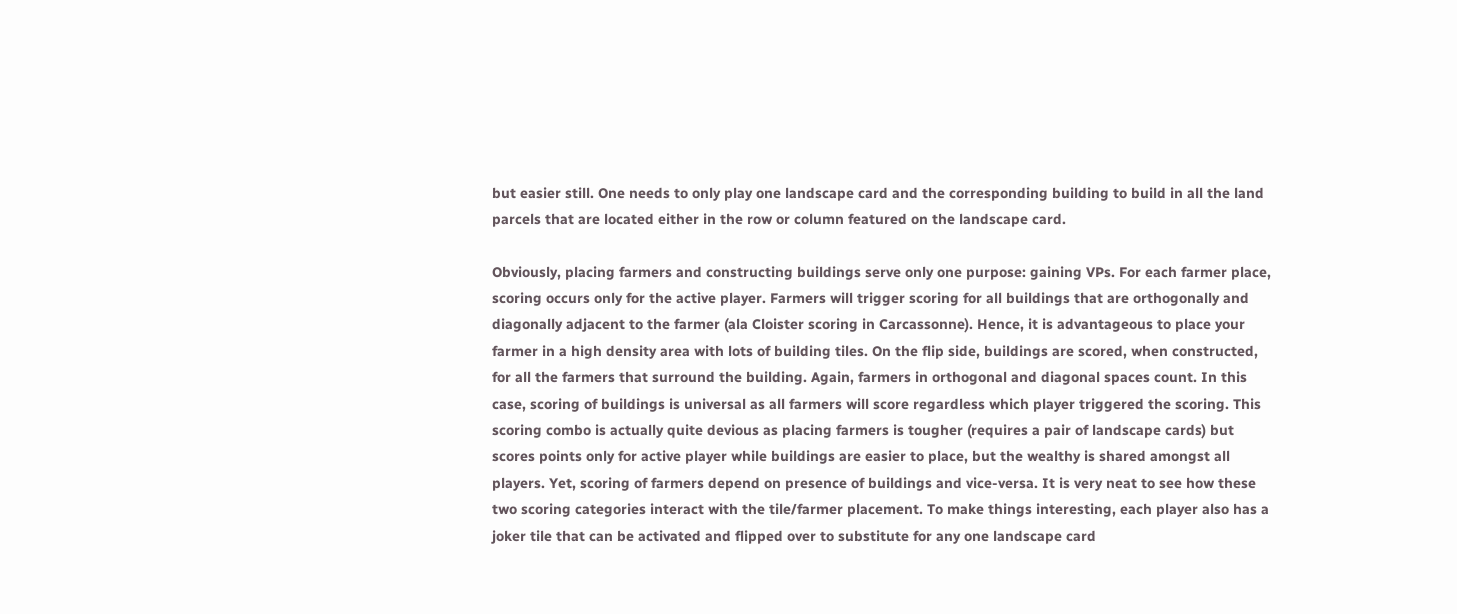but easier still. One needs to only play one landscape card and the corresponding building to build in all the land parcels that are located either in the row or column featured on the landscape card.

Obviously, placing farmers and constructing buildings serve only one purpose: gaining VPs. For each farmer place, scoring occurs only for the active player. Farmers will trigger scoring for all buildings that are orthogonally and diagonally adjacent to the farmer (ala Cloister scoring in Carcassonne). Hence, it is advantageous to place your farmer in a high density area with lots of building tiles. On the flip side, buildings are scored, when constructed, for all the farmers that surround the building. Again, farmers in orthogonal and diagonal spaces count. In this case, scoring of buildings is universal as all farmers will score regardless which player triggered the scoring. This scoring combo is actually quite devious as placing farmers is tougher (requires a pair of landscape cards) but scores points only for active player while buildings are easier to place, but the wealthy is shared amongst all players. Yet, scoring of farmers depend on presence of buildings and vice-versa. It is very neat to see how these two scoring categories interact with the tile/farmer placement. To make things interesting, each player also has a joker tile that can be activated and flipped over to substitute for any one landscape card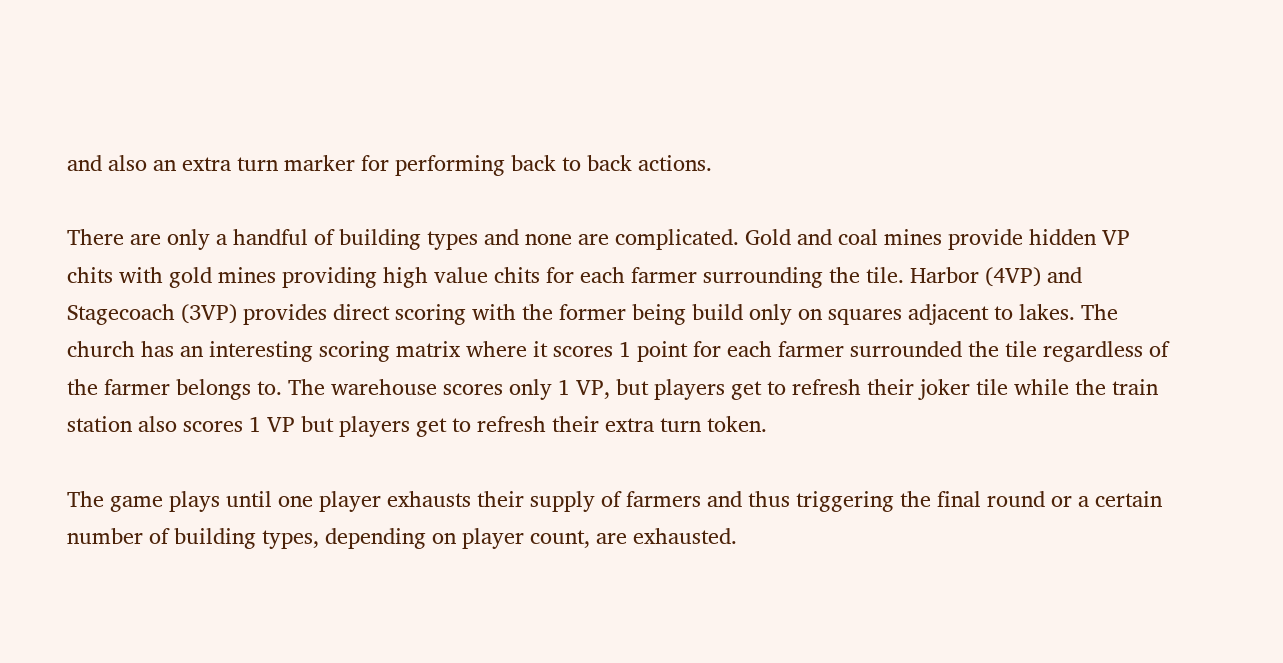and also an extra turn marker for performing back to back actions.

There are only a handful of building types and none are complicated. Gold and coal mines provide hidden VP chits with gold mines providing high value chits for each farmer surrounding the tile. Harbor (4VP) and Stagecoach (3VP) provides direct scoring with the former being build only on squares adjacent to lakes. The church has an interesting scoring matrix where it scores 1 point for each farmer surrounded the tile regardless of the farmer belongs to. The warehouse scores only 1 VP, but players get to refresh their joker tile while the train station also scores 1 VP but players get to refresh their extra turn token.

The game plays until one player exhausts their supply of farmers and thus triggering the final round or a certain number of building types, depending on player count, are exhausted.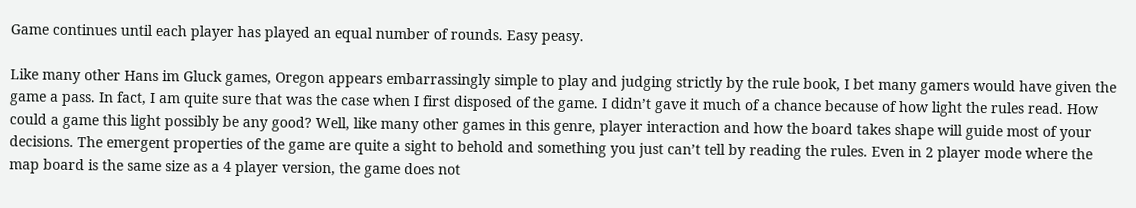Game continues until each player has played an equal number of rounds. Easy peasy.

Like many other Hans im Gluck games, Oregon appears embarrassingly simple to play and judging strictly by the rule book, I bet many gamers would have given the game a pass. In fact, I am quite sure that was the case when I first disposed of the game. I didn’t gave it much of a chance because of how light the rules read. How could a game this light possibly be any good? Well, like many other games in this genre, player interaction and how the board takes shape will guide most of your decisions. The emergent properties of the game are quite a sight to behold and something you just can’t tell by reading the rules. Even in 2 player mode where the map board is the same size as a 4 player version, the game does not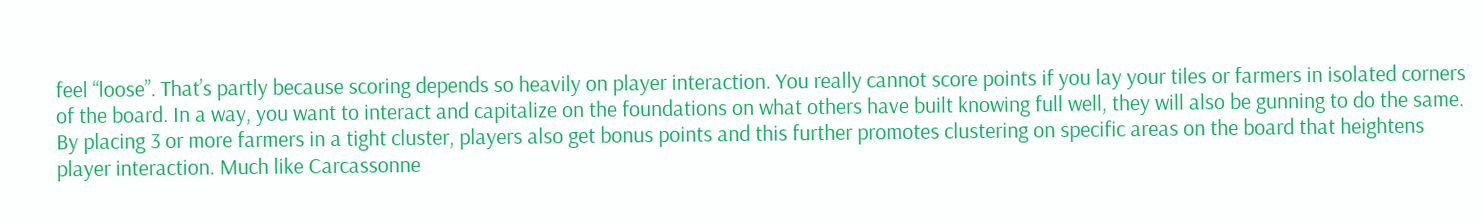feel “loose”. That’s partly because scoring depends so heavily on player interaction. You really cannot score points if you lay your tiles or farmers in isolated corners of the board. In a way, you want to interact and capitalize on the foundations on what others have built knowing full well, they will also be gunning to do the same. By placing 3 or more farmers in a tight cluster, players also get bonus points and this further promotes clustering on specific areas on the board that heightens player interaction. Much like Carcassonne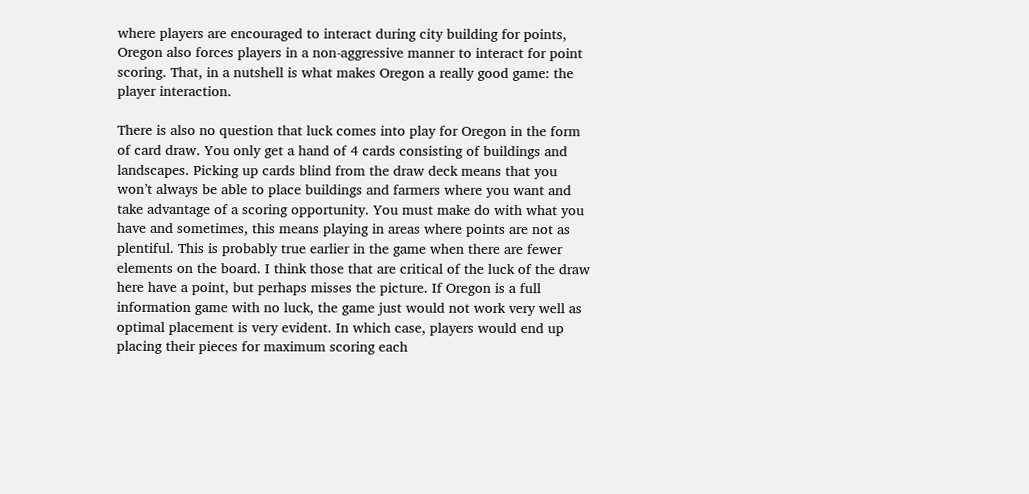where players are encouraged to interact during city building for points, Oregon also forces players in a non-aggressive manner to interact for point scoring. That, in a nutshell is what makes Oregon a really good game: the player interaction.

There is also no question that luck comes into play for Oregon in the form of card draw. You only get a hand of 4 cards consisting of buildings and landscapes. Picking up cards blind from the draw deck means that you won’t always be able to place buildings and farmers where you want and take advantage of a scoring opportunity. You must make do with what you have and sometimes, this means playing in areas where points are not as plentiful. This is probably true earlier in the game when there are fewer elements on the board. I think those that are critical of the luck of the draw here have a point, but perhaps misses the picture. If Oregon is a full information game with no luck, the game just would not work very well as optimal placement is very evident. In which case, players would end up placing their pieces for maximum scoring each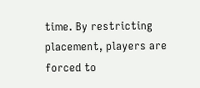time. By restricting placement, players are forced to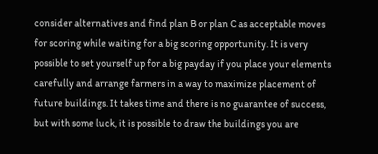consider alternatives and find plan B or plan C as acceptable moves for scoring while waiting for a big scoring opportunity. It is very possible to set yourself up for a big payday if you place your elements carefully and arrange farmers in a way to maximize placement of future buildings. It takes time and there is no guarantee of success, but with some luck, it is possible to draw the buildings you are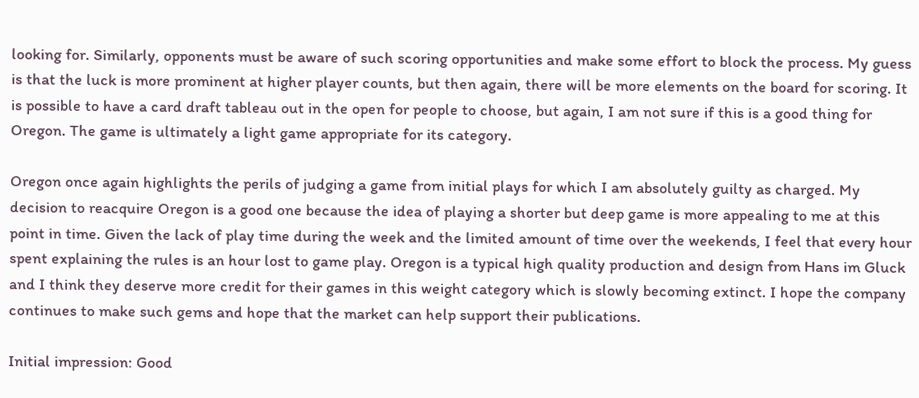looking for. Similarly, opponents must be aware of such scoring opportunities and make some effort to block the process. My guess is that the luck is more prominent at higher player counts, but then again, there will be more elements on the board for scoring. It is possible to have a card draft tableau out in the open for people to choose, but again, I am not sure if this is a good thing for Oregon. The game is ultimately a light game appropriate for its category.

Oregon once again highlights the perils of judging a game from initial plays for which I am absolutely guilty as charged. My decision to reacquire Oregon is a good one because the idea of playing a shorter but deep game is more appealing to me at this point in time. Given the lack of play time during the week and the limited amount of time over the weekends, I feel that every hour spent explaining the rules is an hour lost to game play. Oregon is a typical high quality production and design from Hans im Gluck and I think they deserve more credit for their games in this weight category which is slowly becoming extinct. I hope the company continues to make such gems and hope that the market can help support their publications.

Initial impression: Good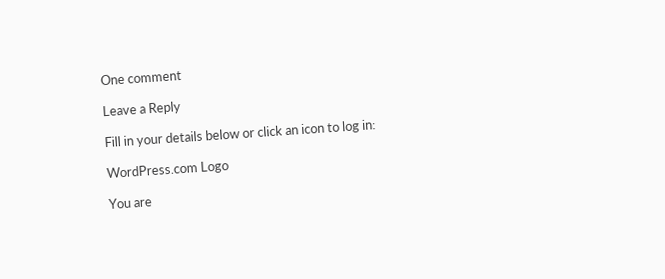One comment

Leave a Reply

Fill in your details below or click an icon to log in:

WordPress.com Logo

You are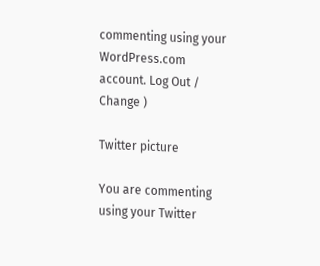commenting using your WordPress.com account. Log Out /  Change )

Twitter picture

You are commenting using your Twitter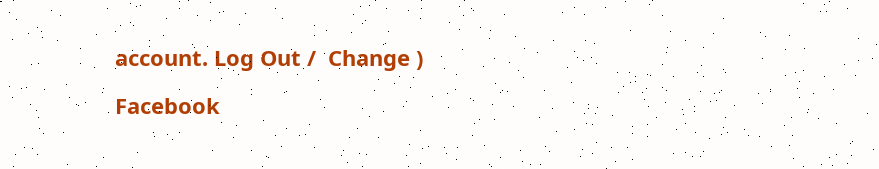account. Log Out /  Change )

Facebook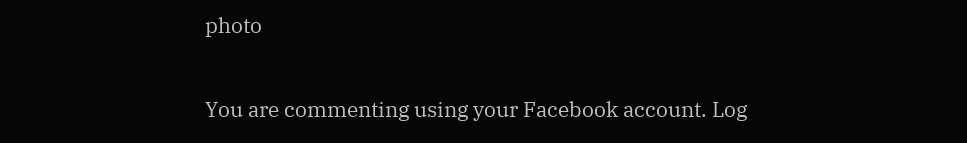photo

You are commenting using your Facebook account. Log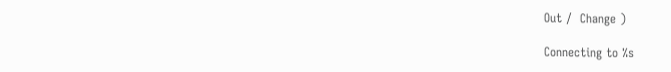Out /  Change )

Connecting to %s